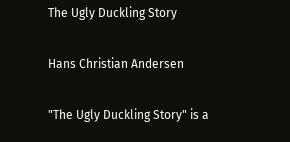The Ugly Duckling Story

Hans Christian Andersen

"The Ugly Duckling Story" is a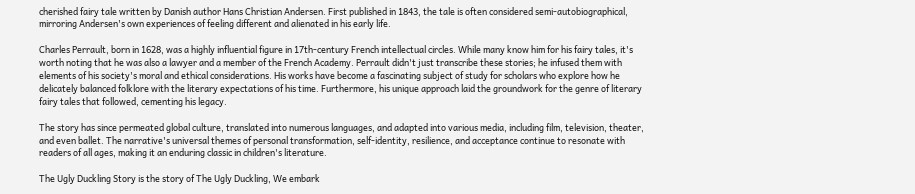cherished fairy tale written by Danish author Hans Christian Andersen. First published in 1843, the tale is often considered semi-autobiographical, mirroring Andersen's own experiences of feeling different and alienated in his early life.

Charles Perrault, born in 1628, was a highly influential figure in 17th-century French intellectual circles. While many know him for his fairy tales, it's worth noting that he was also a lawyer and a member of the French Academy. Perrault didn't just transcribe these stories; he infused them with elements of his society's moral and ethical considerations. His works have become a fascinating subject of study for scholars who explore how he delicately balanced folklore with the literary expectations of his time. Furthermore, his unique approach laid the groundwork for the genre of literary fairy tales that followed, cementing his legacy.

The story has since permeated global culture, translated into numerous languages, and adapted into various media, including film, television, theater, and even ballet. The narrative's universal themes of personal transformation, self-identity, resilience, and acceptance continue to resonate with readers of all ages, making it an enduring classic in children's literature.

The Ugly Duckling Story is the story of The Ugly Duckling, We embark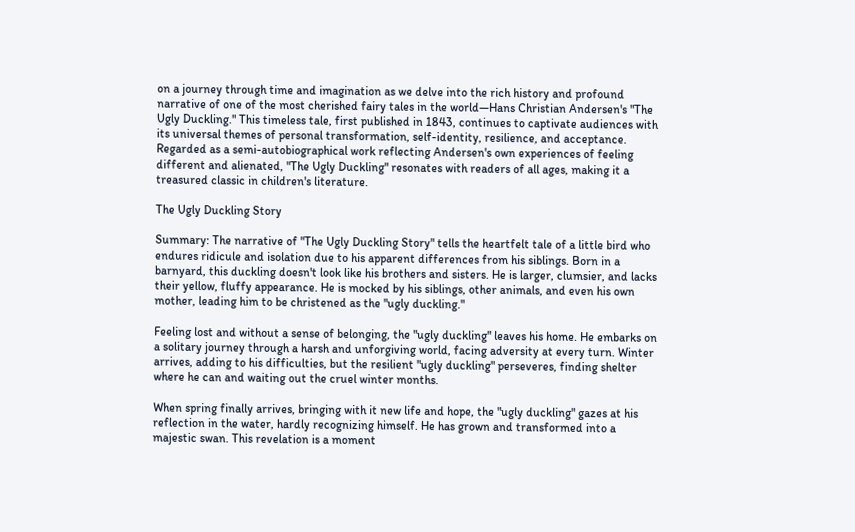on a journey through time and imagination as we delve into the rich history and profound narrative of one of the most cherished fairy tales in the world—Hans Christian Andersen's "The Ugly Duckling." This timeless tale, first published in 1843, continues to captivate audiences with its universal themes of personal transformation, self-identity, resilience, and acceptance. Regarded as a semi-autobiographical work reflecting Andersen's own experiences of feeling different and alienated, "The Ugly Duckling" resonates with readers of all ages, making it a treasured classic in children's literature.

The Ugly Duckling Story

Summary: The narrative of "The Ugly Duckling Story" tells the heartfelt tale of a little bird who endures ridicule and isolation due to his apparent differences from his siblings. Born in a barnyard, this duckling doesn't look like his brothers and sisters. He is larger, clumsier, and lacks their yellow, fluffy appearance. He is mocked by his siblings, other animals, and even his own mother, leading him to be christened as the "ugly duckling."

Feeling lost and without a sense of belonging, the "ugly duckling" leaves his home. He embarks on a solitary journey through a harsh and unforgiving world, facing adversity at every turn. Winter arrives, adding to his difficulties, but the resilient "ugly duckling" perseveres, finding shelter where he can and waiting out the cruel winter months.

When spring finally arrives, bringing with it new life and hope, the "ugly duckling" gazes at his reflection in the water, hardly recognizing himself. He has grown and transformed into a majestic swan. This revelation is a moment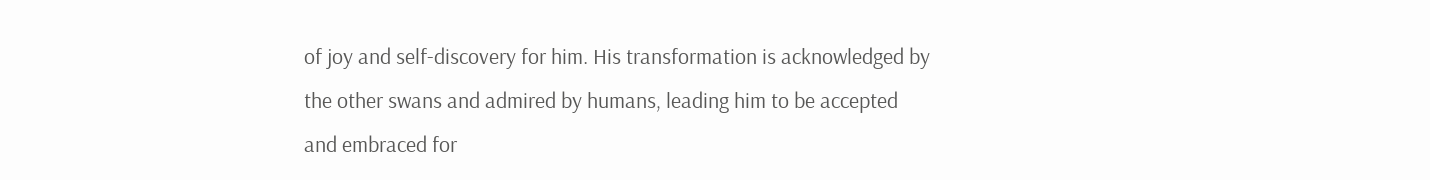of joy and self-discovery for him. His transformation is acknowledged by the other swans and admired by humans, leading him to be accepted and embraced for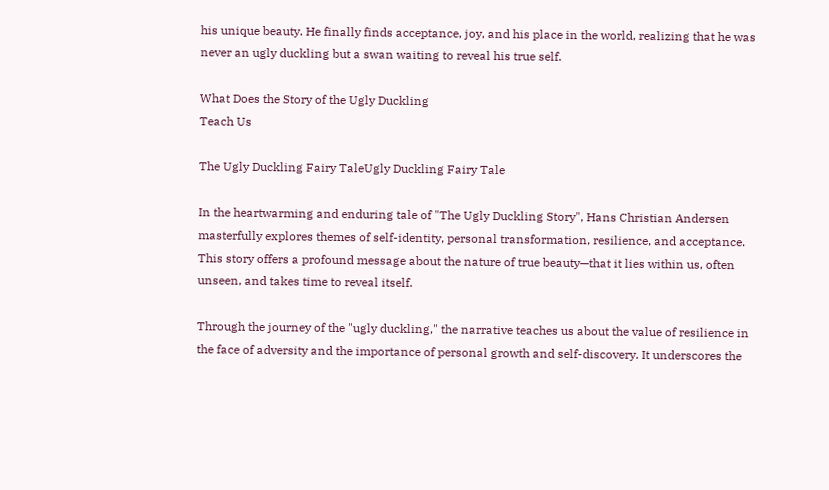his unique beauty. He finally finds acceptance, joy, and his place in the world, realizing that he was never an ugly duckling but a swan waiting to reveal his true self.

What Does the Story of the Ugly Duckling
Teach Us

The Ugly Duckling Fairy TaleUgly Duckling Fairy Tale

In the heartwarming and enduring tale of "The Ugly Duckling Story", Hans Christian Andersen masterfully explores themes of self-identity, personal transformation, resilience, and acceptance. This story offers a profound message about the nature of true beauty—that it lies within us, often unseen, and takes time to reveal itself.

Through the journey of the "ugly duckling," the narrative teaches us about the value of resilience in the face of adversity and the importance of personal growth and self-discovery. It underscores the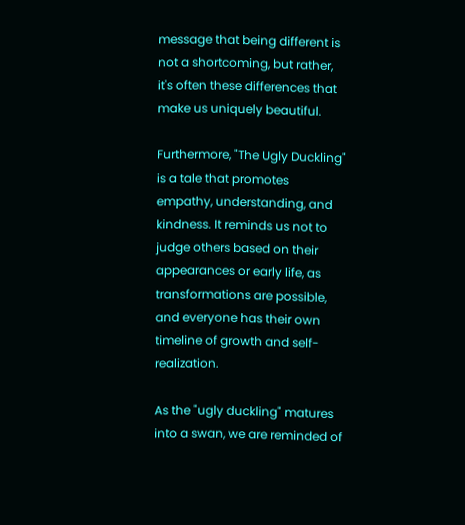message that being different is not a shortcoming, but rather, it's often these differences that make us uniquely beautiful.

Furthermore, "The Ugly Duckling" is a tale that promotes empathy, understanding, and kindness. It reminds us not to judge others based on their appearances or early life, as transformations are possible, and everyone has their own timeline of growth and self-realization.

As the "ugly duckling" matures into a swan, we are reminded of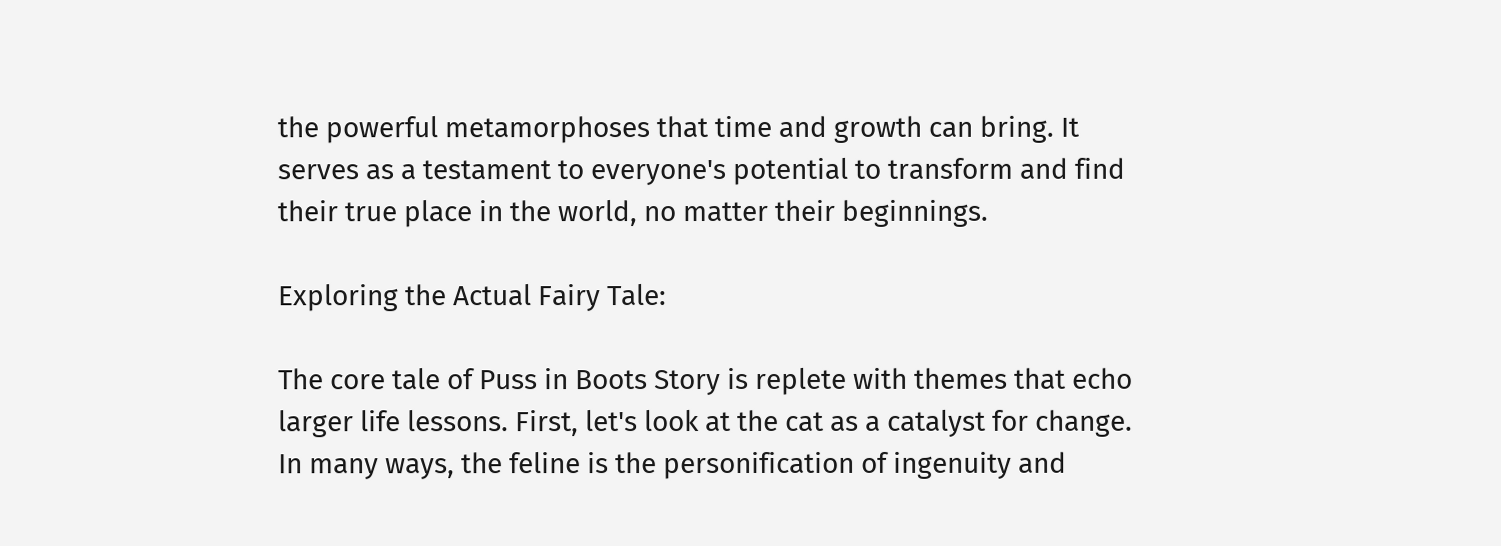the powerful metamorphoses that time and growth can bring. It serves as a testament to everyone's potential to transform and find their true place in the world, no matter their beginnings.

Exploring the Actual Fairy Tale:

The core tale of Puss in Boots Story is replete with themes that echo larger life lessons. First, let's look at the cat as a catalyst for change. In many ways, the feline is the personification of ingenuity and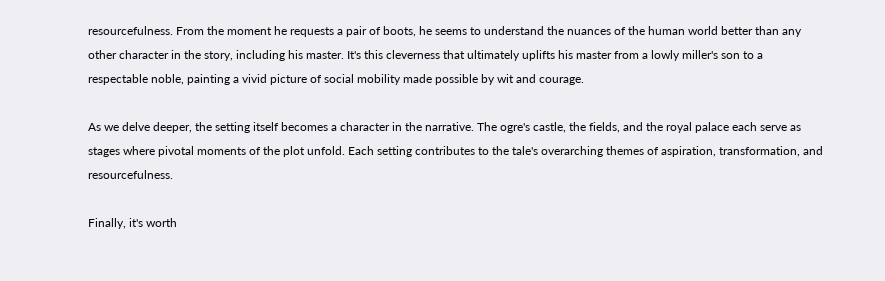resourcefulness. From the moment he requests a pair of boots, he seems to understand the nuances of the human world better than any other character in the story, including his master. It's this cleverness that ultimately uplifts his master from a lowly miller's son to a respectable noble, painting a vivid picture of social mobility made possible by wit and courage.

As we delve deeper, the setting itself becomes a character in the narrative. The ogre's castle, the fields, and the royal palace each serve as stages where pivotal moments of the plot unfold. Each setting contributes to the tale's overarching themes of aspiration, transformation, and resourcefulness.

Finally, it's worth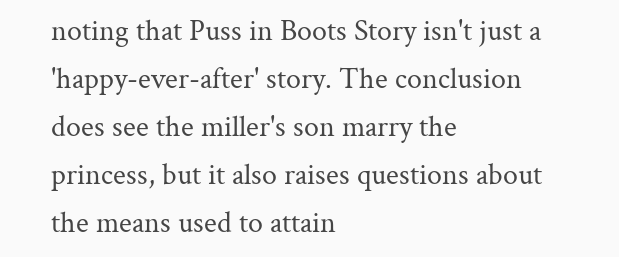noting that Puss in Boots Story isn't just a 'happy-ever-after' story. The conclusion does see the miller's son marry the princess, but it also raises questions about the means used to attain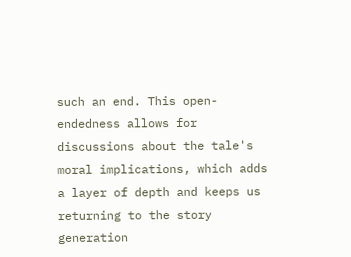such an end. This open-endedness allows for discussions about the tale's moral implications, which adds a layer of depth and keeps us returning to the story generation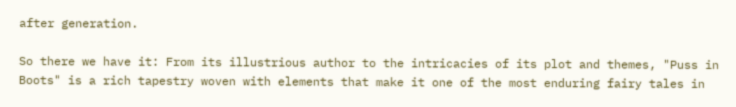after generation.

So there we have it: From its illustrious author to the intricacies of its plot and themes, "Puss in Boots" is a rich tapestry woven with elements that make it one of the most enduring fairy tales in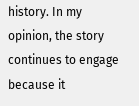history. In my opinion, the story continues to engage because it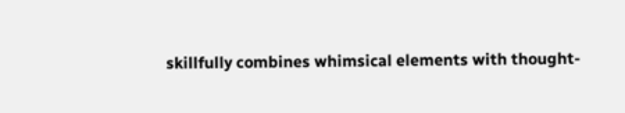skillfully combines whimsical elements with thought-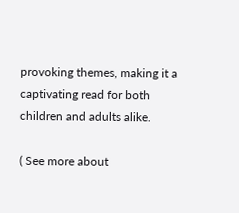provoking themes, making it a captivating read for both children and adults alike.

( See more about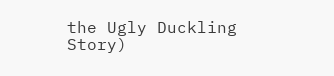the Ugly Duckling Story)